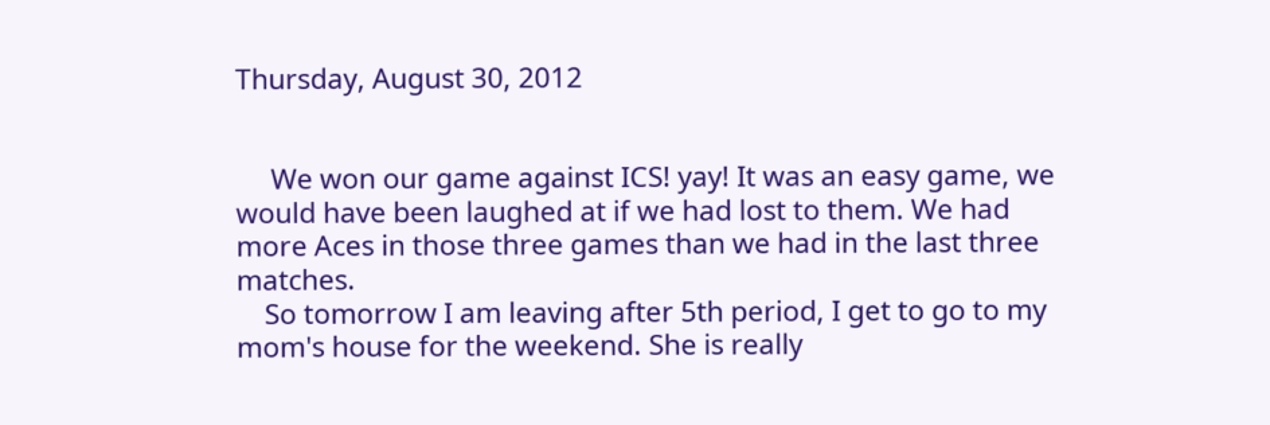Thursday, August 30, 2012


     We won our game against ICS! yay! It was an easy game, we would have been laughed at if we had lost to them. We had more Aces in those three games than we had in the last three matches.
    So tomorrow I am leaving after 5th period, I get to go to my mom's house for the weekend. She is really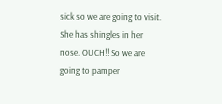sick so we are going to visit. She has shingles in her nose. OUCH!! So we are going to pamper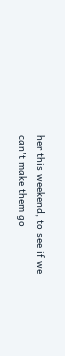her this weekend, to see if we can't make them go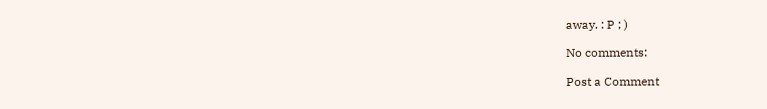away. : P ; )

No comments:

Post a Comment